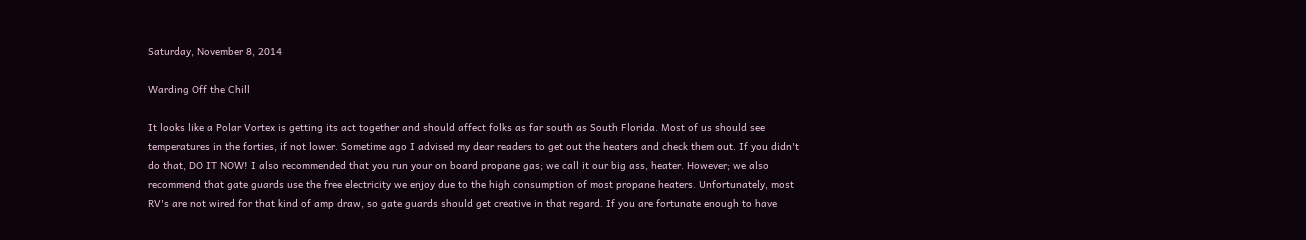Saturday, November 8, 2014

Warding Off the Chill

It looks like a Polar Vortex is getting its act together and should affect folks as far south as South Florida. Most of us should see temperatures in the forties, if not lower. Sometime ago I advised my dear readers to get out the heaters and check them out. If you didn't do that, DO IT NOW! I also recommended that you run your on board propane gas; we call it our big ass, heater. However; we also recommend that gate guards use the free electricity we enjoy due to the high consumption of most propane heaters. Unfortunately, most RV's are not wired for that kind of amp draw, so gate guards should get creative in that regard. If you are fortunate enough to have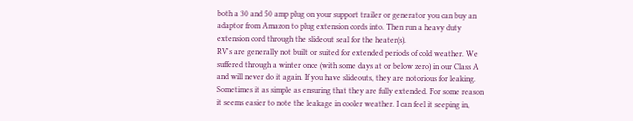both a 30 and 50 amp plug on your support trailer or generator you can buy an adaptor from Amazon to plug extension cords into. Then run a heavy duty extension cord through the slideout seal for the heater(s).
RV's are generally not built or suited for extended periods of cold weather. We suffered through a winter once (with some days at or below zero) in our Class A and will never do it again. If you have slideouts, they are notorious for leaking. Sometimes it as simple as ensuring that they are fully extended. For some reason it seems easier to note the leakage in cooler weather. I can feel it seeping in,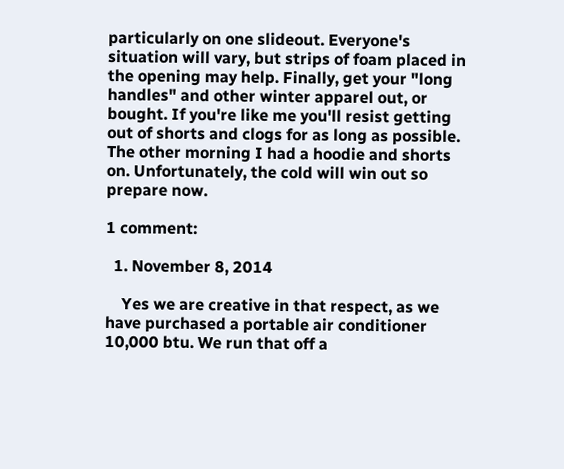particularly on one slideout. Everyone's situation will vary, but strips of foam placed in the opening may help. Finally, get your "long handles" and other winter apparel out, or bought. If you're like me you'll resist getting out of shorts and clogs for as long as possible. The other morning I had a hoodie and shorts on. Unfortunately, the cold will win out so prepare now.

1 comment:

  1. November 8, 2014

    Yes we are creative in that respect, as we have purchased a portable air conditioner 10,000 btu. We run that off a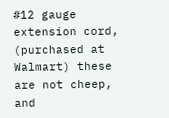#12 gauge extension cord, (purchased at Walmart) these are not cheep, and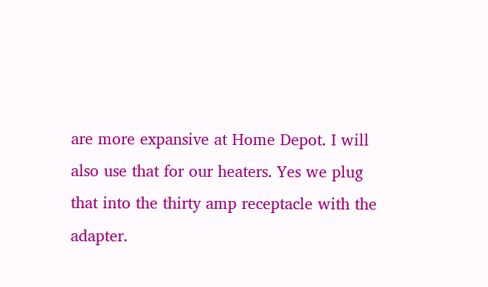are more expansive at Home Depot. I will also use that for our heaters. Yes we plug that into the thirty amp receptacle with the adapter.